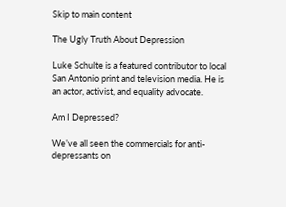Skip to main content

The Ugly Truth About Depression

Luke Schulte is a featured contributor to local San Antonio print and television media. He is an actor, activist, and equality advocate.

Am I Depressed?

We’ve all seen the commercials for anti-depressants on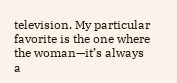television. My particular favorite is the one where the woman—it’s always a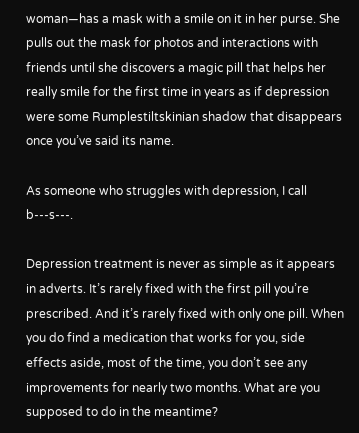woman—has a mask with a smile on it in her purse. She pulls out the mask for photos and interactions with friends until she discovers a magic pill that helps her really smile for the first time in years as if depression were some Rumplestiltskinian shadow that disappears once you’ve said its name.

As someone who struggles with depression, I call b---s---.

Depression treatment is never as simple as it appears in adverts. It’s rarely fixed with the first pill you’re prescribed. And it’s rarely fixed with only one pill. When you do find a medication that works for you, side effects aside, most of the time, you don’t see any improvements for nearly two months. What are you supposed to do in the meantime?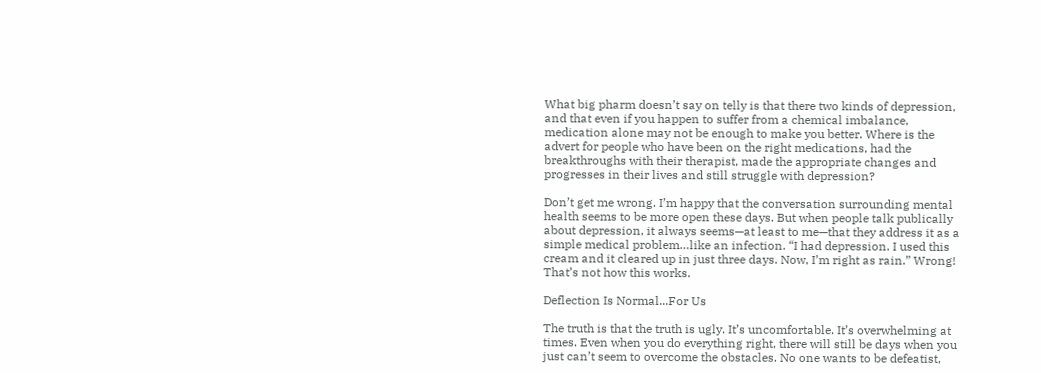What big pharm doesn’t say on telly is that there two kinds of depression, and that even if you happen to suffer from a chemical imbalance, medication alone may not be enough to make you better. Where is the advert for people who have been on the right medications, had the breakthroughs with their therapist, made the appropriate changes and progresses in their lives and still struggle with depression?

Don’t get me wrong. I’m happy that the conversation surrounding mental health seems to be more open these days. But when people talk publically about depression, it always seems—at least to me—that they address it as a simple medical problem…like an infection. “I had depression. I used this cream and it cleared up in just three days. Now, I’m right as rain.” Wrong! That’s not how this works.

Deflection Is Normal...For Us

The truth is that the truth is ugly. It’s uncomfortable. It’s overwhelming at times. Even when you do everything right, there will still be days when you just can’t seem to overcome the obstacles. No one wants to be defeatist,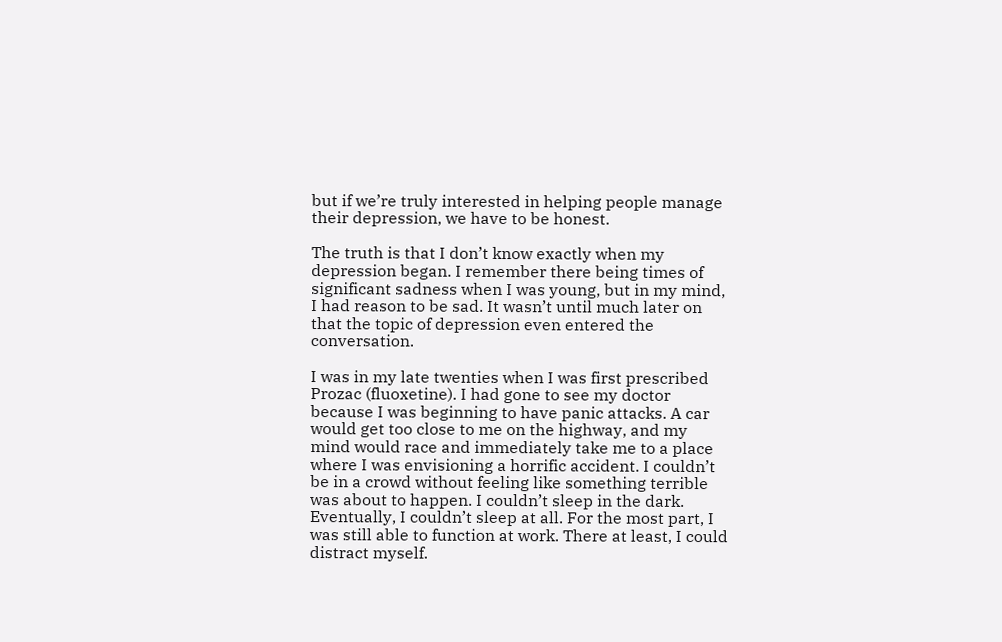but if we’re truly interested in helping people manage their depression, we have to be honest.

The truth is that I don’t know exactly when my depression began. I remember there being times of significant sadness when I was young, but in my mind, I had reason to be sad. It wasn’t until much later on that the topic of depression even entered the conversation.

I was in my late twenties when I was first prescribed Prozac (fluoxetine). I had gone to see my doctor because I was beginning to have panic attacks. A car would get too close to me on the highway, and my mind would race and immediately take me to a place where I was envisioning a horrific accident. I couldn’t be in a crowd without feeling like something terrible was about to happen. I couldn’t sleep in the dark. Eventually, I couldn’t sleep at all. For the most part, I was still able to function at work. There at least, I could distract myself.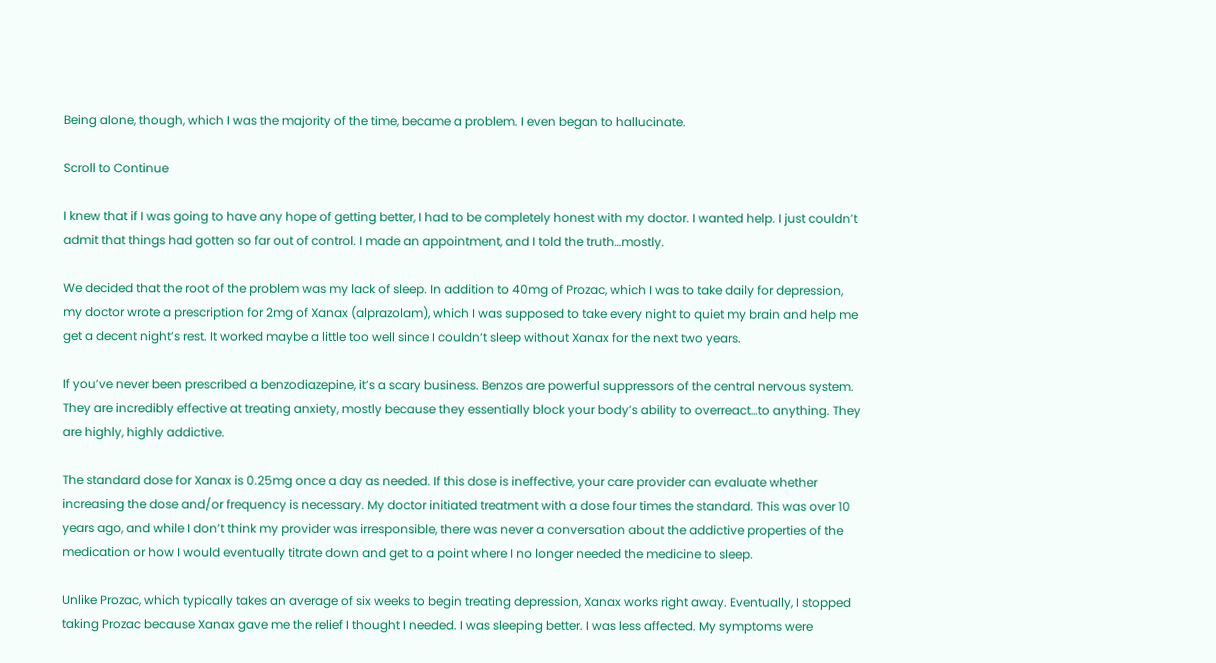Being alone, though, which I was the majority of the time, became a problem. I even began to hallucinate.

Scroll to Continue

I knew that if I was going to have any hope of getting better, I had to be completely honest with my doctor. I wanted help. I just couldn’t admit that things had gotten so far out of control. I made an appointment, and I told the truth…mostly.

We decided that the root of the problem was my lack of sleep. In addition to 40mg of Prozac, which I was to take daily for depression, my doctor wrote a prescription for 2mg of Xanax (alprazolam), which I was supposed to take every night to quiet my brain and help me get a decent night’s rest. It worked maybe a little too well since I couldn’t sleep without Xanax for the next two years.

If you’ve never been prescribed a benzodiazepine, it’s a scary business. Benzos are powerful suppressors of the central nervous system. They are incredibly effective at treating anxiety, mostly because they essentially block your body’s ability to overreact…to anything. They are highly, highly addictive.

The standard dose for Xanax is 0.25mg once a day as needed. If this dose is ineffective, your care provider can evaluate whether increasing the dose and/or frequency is necessary. My doctor initiated treatment with a dose four times the standard. This was over 10 years ago, and while I don’t think my provider was irresponsible, there was never a conversation about the addictive properties of the medication or how I would eventually titrate down and get to a point where I no longer needed the medicine to sleep.

Unlike Prozac, which typically takes an average of six weeks to begin treating depression, Xanax works right away. Eventually, I stopped taking Prozac because Xanax gave me the relief I thought I needed. I was sleeping better. I was less affected. My symptoms were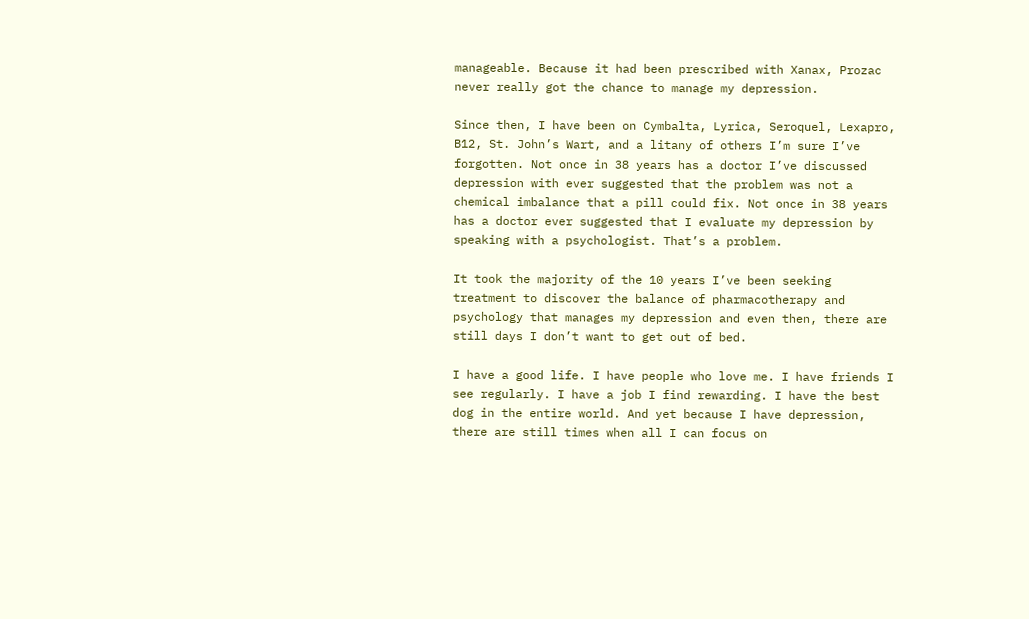manageable. Because it had been prescribed with Xanax, Prozac never really got the chance to manage my depression.

Since then, I have been on Cymbalta, Lyrica, Seroquel, Lexapro, B12, St. John’s Wart, and a litany of others I’m sure I’ve forgotten. Not once in 38 years has a doctor I’ve discussed depression with ever suggested that the problem was not a chemical imbalance that a pill could fix. Not once in 38 years has a doctor ever suggested that I evaluate my depression by speaking with a psychologist. That’s a problem.

It took the majority of the 10 years I’ve been seeking treatment to discover the balance of pharmacotherapy and psychology that manages my depression and even then, there are still days I don’t want to get out of bed.

I have a good life. I have people who love me. I have friends I see regularly. I have a job I find rewarding. I have the best dog in the entire world. And yet because I have depression, there are still times when all I can focus on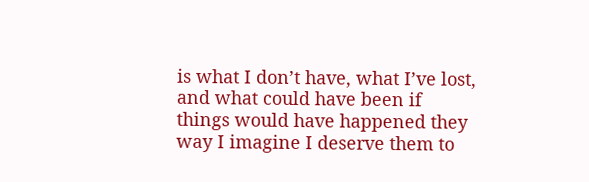is what I don’t have, what I’ve lost, and what could have been if things would have happened they way I imagine I deserve them to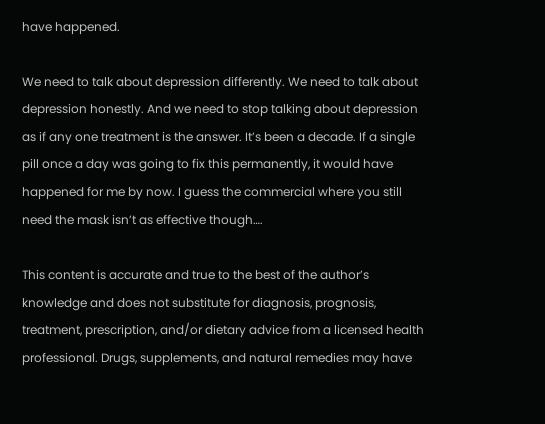have happened.

We need to talk about depression differently. We need to talk about depression honestly. And we need to stop talking about depression as if any one treatment is the answer. It’s been a decade. If a single pill once a day was going to fix this permanently, it would have happened for me by now. I guess the commercial where you still need the mask isn’t as effective though….

This content is accurate and true to the best of the author’s knowledge and does not substitute for diagnosis, prognosis, treatment, prescription, and/or dietary advice from a licensed health professional. Drugs, supplements, and natural remedies may have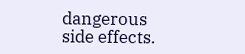dangerous side effects.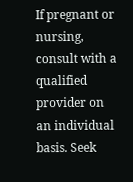If pregnant or nursing, consult with a qualified provider on an individual basis. Seek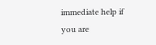immediate help if you are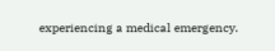experiencing a medical emergency.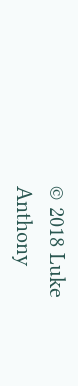© 2018 Luke Anthony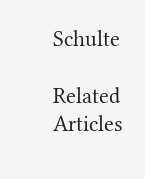Schulte

Related Articles